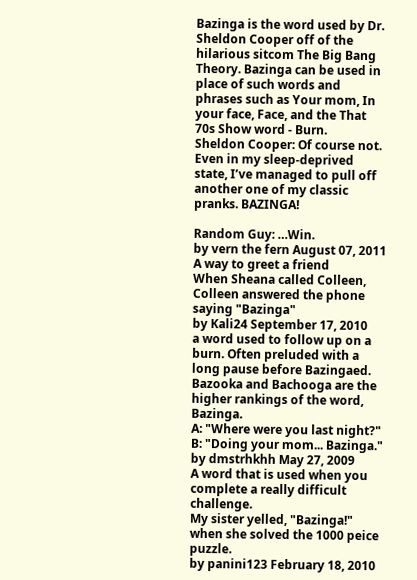Bazinga is the word used by Dr. Sheldon Cooper off of the hilarious sitcom The Big Bang Theory. Bazinga can be used in place of such words and phrases such as Your mom, In your face, Face, and the That 70s Show word - Burn.
Sheldon Cooper: Of course not. Even in my sleep-deprived state, I’ve managed to pull off another one of my classic pranks. BAZINGA!

Random Guy: …Win.
by vern the fern August 07, 2011
A way to greet a friend
When Sheana called Colleen, Colleen answered the phone saying "Bazinga"
by Kali24 September 17, 2010
a word used to follow up on a burn. Often preluded with a long pause before Bazingaed. Bazooka and Bachooga are the higher rankings of the word, Bazinga.
A: "Where were you last night?"
B: "Doing your mom... Bazinga."
by dmstrhkhh May 27, 2009
A word that is used when you complete a really difficult challenge.
My sister yelled, "Bazinga!" when she solved the 1000 peice puzzle.
by panini123 February 18, 2010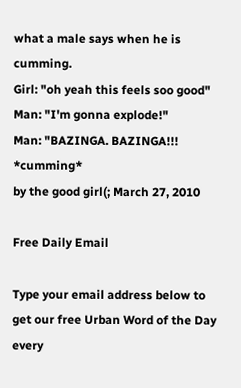what a male says when he is cumming.
Girl: "oh yeah this feels soo good"
Man: "I'm gonna explode!"
Man: "BAZINGA. BAZINGA!!! *cumming*
by the good girl(; March 27, 2010

Free Daily Email

Type your email address below to get our free Urban Word of the Day every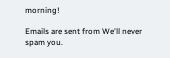morning!

Emails are sent from We'll never spam you.